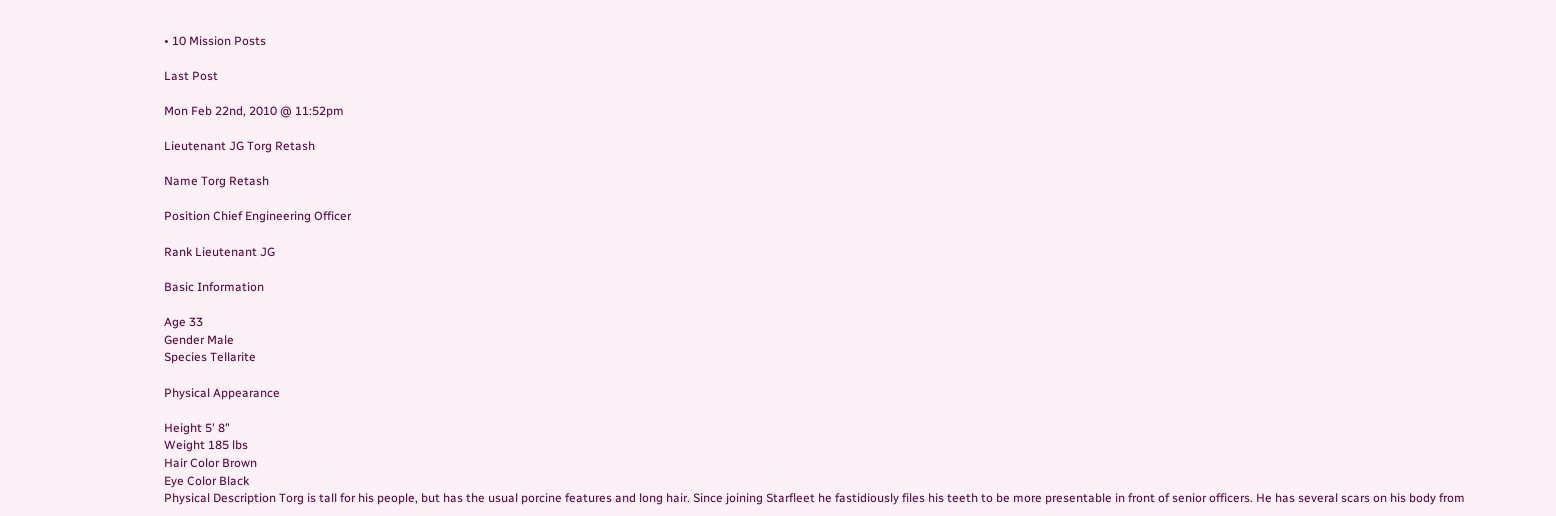• 10 Mission Posts

Last Post

Mon Feb 22nd, 2010 @ 11:52pm

Lieutenant JG Torg Retash

Name Torg Retash

Position Chief Engineering Officer

Rank Lieutenant JG

Basic Information

Age 33
Gender Male
Species Tellarite

Physical Appearance

Height 5' 8"
Weight 185 lbs
Hair Color Brown
Eye Color Black
Physical Description Torg is tall for his people, but has the usual porcine features and long hair. Since joining Starfleet he fastidiously files his teeth to be more presentable in front of senior officers. He has several scars on his body from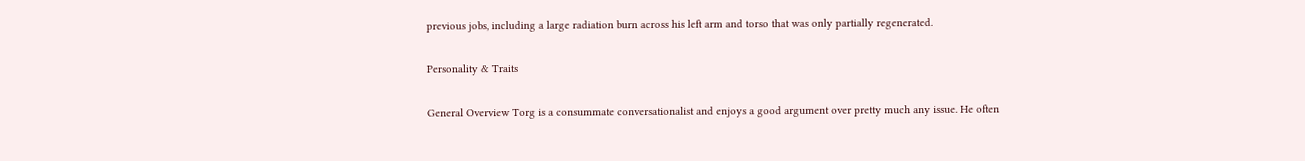previous jobs, including a large radiation burn across his left arm and torso that was only partially regenerated.

Personality & Traits

General Overview Torg is a consummate conversationalist and enjoys a good argument over pretty much any issue. He often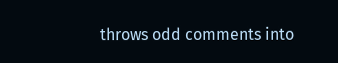throws odd comments into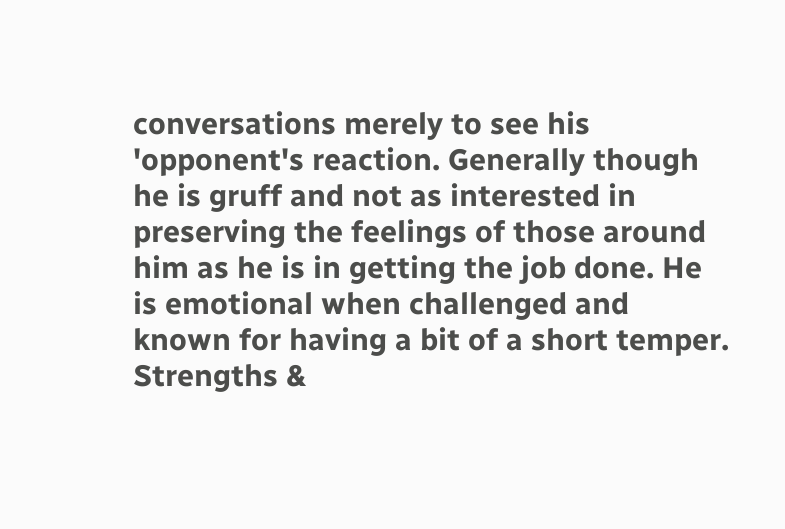conversations merely to see his 'opponent's reaction. Generally though he is gruff and not as interested in preserving the feelings of those around him as he is in getting the job done. He is emotional when challenged and known for having a bit of a short temper.
Strengths &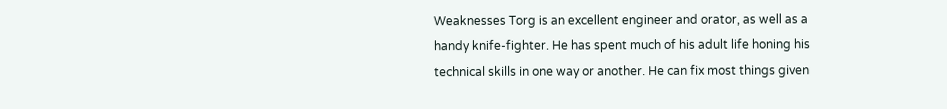Weaknesses Torg is an excellent engineer and orator, as well as a handy knife-fighter. He has spent much of his adult life honing his technical skills in one way or another. He can fix most things given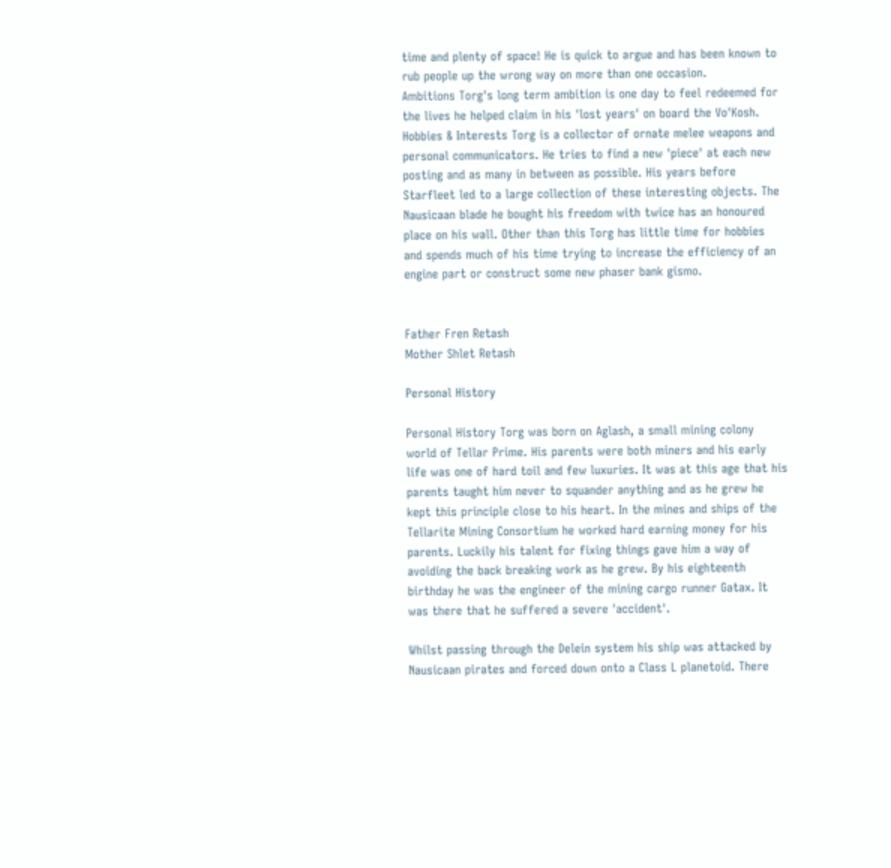time and plenty of space! He is quick to argue and has been known to rub people up the wrong way on more than one occasion.
Ambitions Torg's long term ambition is one day to feel redeemed for the lives he helped claim in his 'lost years' on board the Vo'Kosh.
Hobbies & Interests Torg is a collector of ornate melee weapons and personal communicators. He tries to find a new 'piece' at each new posting and as many in between as possible. His years before Starfleet led to a large collection of these interesting objects. The Nausicaan blade he bought his freedom with twice has an honoured place on his wall. Other than this Torg has little time for hobbies and spends much of his time trying to increase the efficiency of an engine part or construct some new phaser bank gismo.


Father Fren Retash
Mother Shlet Retash

Personal History

Personal History Torg was born on Aglash, a small mining colony world of Tellar Prime. His parents were both miners and his early life was one of hard toil and few luxuries. It was at this age that his parents taught him never to squander anything and as he grew he kept this principle close to his heart. In the mines and ships of the Tellarite Mining Consortium he worked hard earning money for his parents. Luckily his talent for fixing things gave him a way of avoiding the back breaking work as he grew. By his eighteenth birthday he was the engineer of the mining cargo runner Gatax. It was there that he suffered a severe 'accident'.

Whilst passing through the Delein system his ship was attacked by Nausicaan pirates and forced down onto a Class L planetoid. There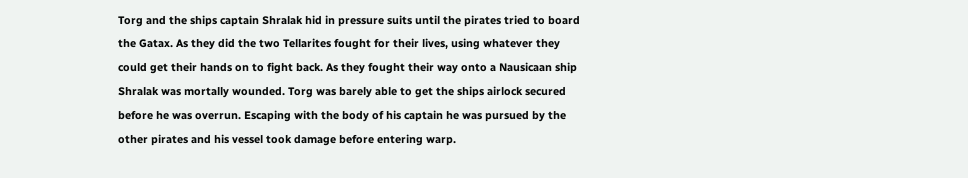Torg and the ships captain Shralak hid in pressure suits until the pirates tried to board the Gatax. As they did the two Tellarites fought for their lives, using whatever they could get their hands on to fight back. As they fought their way onto a Nausicaan ship Shralak was mortally wounded. Torg was barely able to get the ships airlock secured before he was overrun. Escaping with the body of his captain he was pursued by the other pirates and his vessel took damage before entering warp.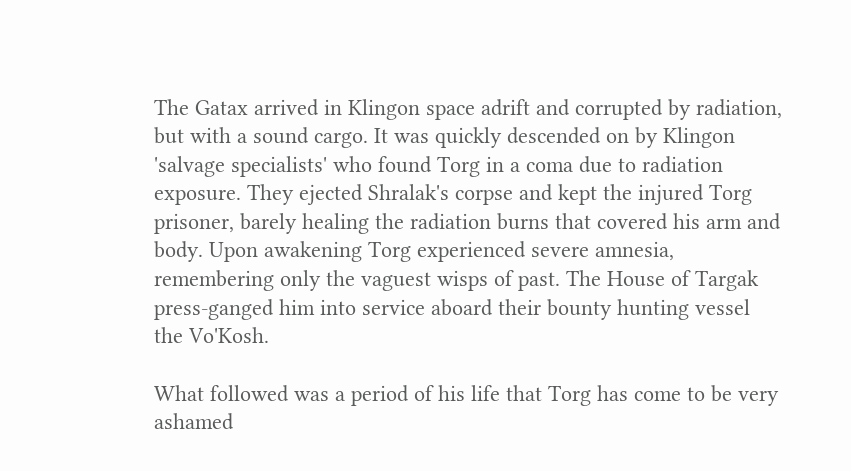The Gatax arrived in Klingon space adrift and corrupted by radiation, but with a sound cargo. It was quickly descended on by Klingon 'salvage specialists' who found Torg in a coma due to radiation exposure. They ejected Shralak's corpse and kept the injured Torg prisoner, barely healing the radiation burns that covered his arm and body. Upon awakening Torg experienced severe amnesia, remembering only the vaguest wisps of past. The House of Targak press-ganged him into service aboard their bounty hunting vessel the Vo'Kosh.

What followed was a period of his life that Torg has come to be very ashamed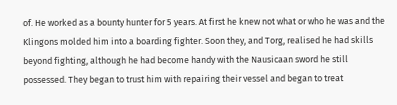of. He worked as a bounty hunter for 5 years. At first he knew not what or who he was and the Klingons molded him into a boarding fighter. Soon they, and Torg, realised he had skills beyond fighting, although he had become handy with the Nausicaan sword he still possessed. They began to trust him with repairing their vessel and began to treat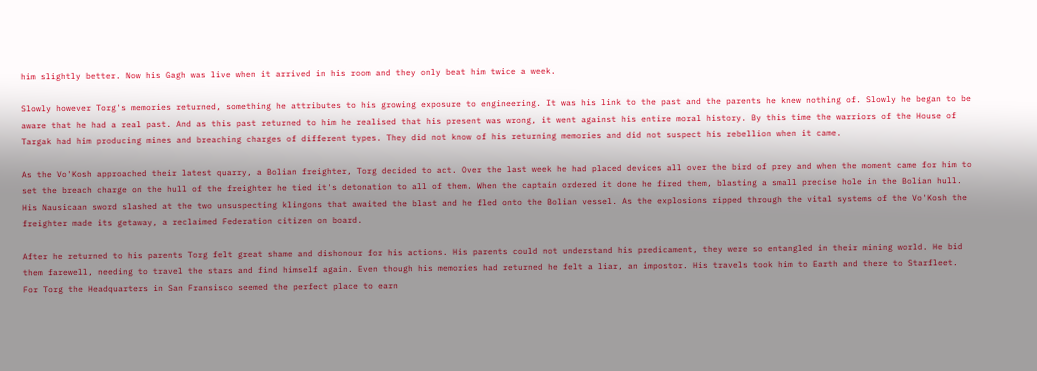him slightly better. Now his Gagh was live when it arrived in his room and they only beat him twice a week.

Slowly however Torg's memories returned, something he attributes to his growing exposure to engineering. It was his link to the past and the parents he knew nothing of. Slowly he began to be aware that he had a real past. And as this past returned to him he realised that his present was wrong, it went against his entire moral history. By this time the warriors of the House of Targak had him producing mines and breaching charges of different types. They did not know of his returning memories and did not suspect his rebellion when it came.

As the Vo'Kosh approached their latest quarry, a Bolian freighter, Torg decided to act. Over the last week he had placed devices all over the bird of prey and when the moment came for him to set the breach charge on the hull of the freighter he tied it's detonation to all of them. When the captain ordered it done he fired them, blasting a small precise hole in the Bolian hull. His Nausicaan sword slashed at the two unsuspecting klingons that awaited the blast and he fled onto the Bolian vessel. As the explosions ripped through the vital systems of the Vo'Kosh the freighter made its getaway, a reclaimed Federation citizen on board.

After he returned to his parents Torg felt great shame and dishonour for his actions. His parents could not understand his predicament, they were so entangled in their mining world. He bid them farewell, needing to travel the stars and find himself again. Even though his memories had returned he felt a liar, an impostor. His travels took him to Earth and there to Starfleet. For Torg the Headquarters in San Fransisco seemed the perfect place to earn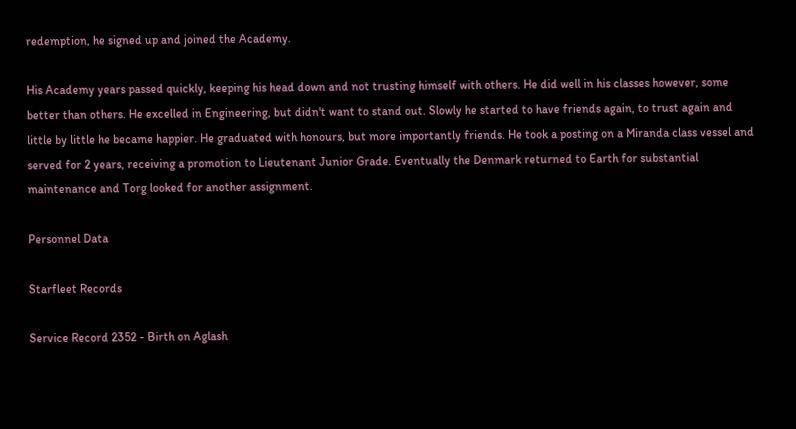redemption, he signed up and joined the Academy.

His Academy years passed quickly, keeping his head down and not trusting himself with others. He did well in his classes however, some better than others. He excelled in Engineering, but didn't want to stand out. Slowly he started to have friends again, to trust again and little by little he became happier. He graduated with honours, but more importantly friends. He took a posting on a Miranda class vessel and served for 2 years, receiving a promotion to Lieutenant Junior Grade. Eventually the Denmark returned to Earth for substantial maintenance and Torg looked for another assignment.

Personnel Data

Starfleet Records

Service Record 2352 - Birth on Aglash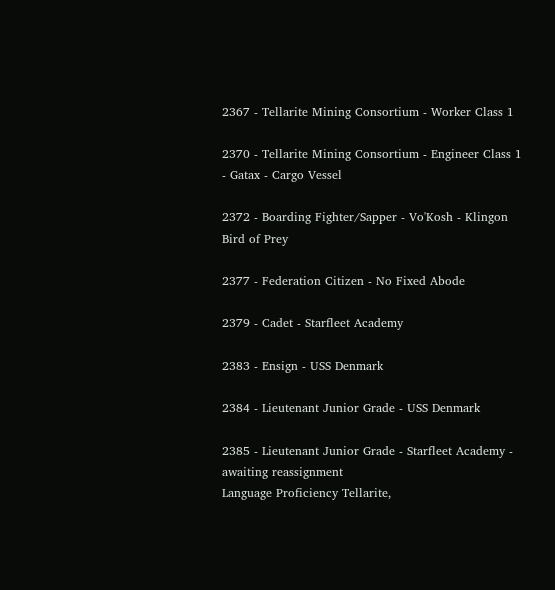2367 - Tellarite Mining Consortium - Worker Class 1

2370 - Tellarite Mining Consortium - Engineer Class 1 - Gatax - Cargo Vessel

2372 - Boarding Fighter/Sapper - Vo'Kosh - Klingon Bird of Prey

2377 - Federation Citizen - No Fixed Abode

2379 - Cadet - Starfleet Academy

2383 - Ensign - USS Denmark

2384 - Lieutenant Junior Grade - USS Denmark

2385 - Lieutenant Junior Grade - Starfleet Academy - awaiting reassignment
Language Proficiency Tellarite,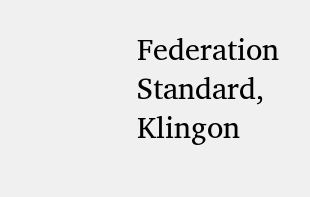Federation Standard, Klingon